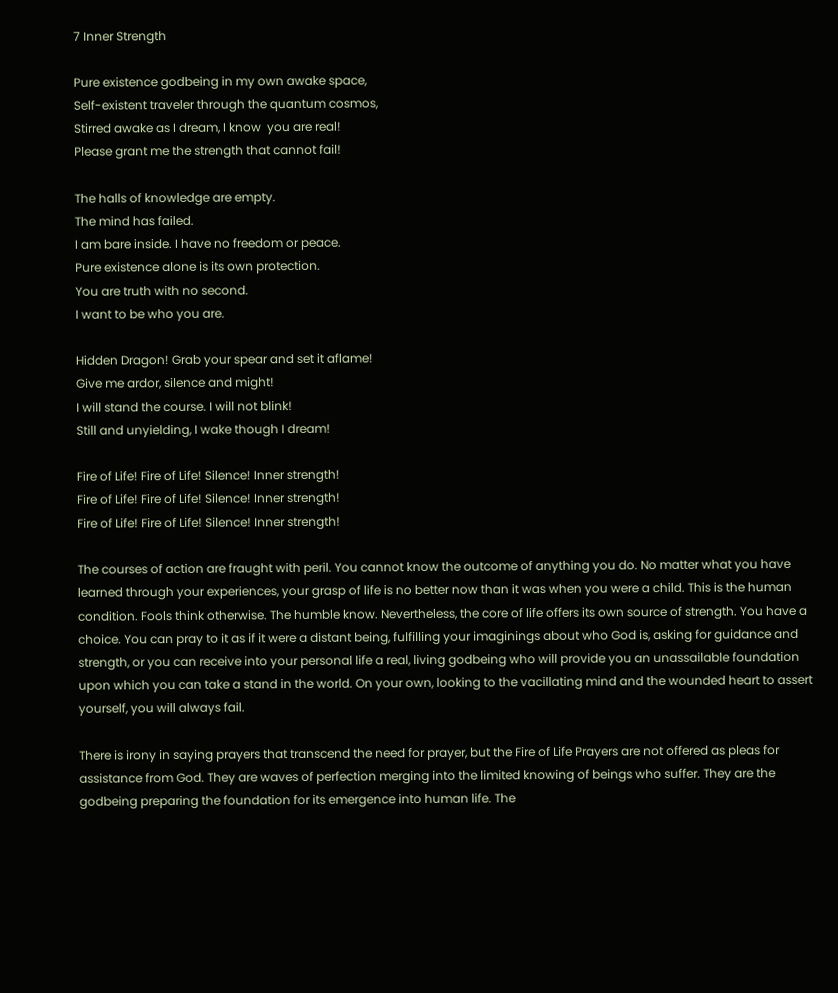7 Inner Strength

Pure existence godbeing in my own awake space,
Self-existent traveler through the quantum cosmos,
Stirred awake as I dream, I know  you are real!
Please grant me the strength that cannot fail!

The halls of knowledge are empty.
The mind has failed.
I am bare inside. I have no freedom or peace.
Pure existence alone is its own protection.
You are truth with no second.
I want to be who you are.

Hidden Dragon! Grab your spear and set it aflame!
Give me ardor, silence and might!
I will stand the course. I will not blink!
Still and unyielding, I wake though I dream!

Fire of Life! Fire of Life! Silence! Inner strength!
Fire of Life! Fire of Life! Silence! Inner strength!
Fire of Life! Fire of Life! Silence! Inner strength!

The courses of action are fraught with peril. You cannot know the outcome of anything you do. No matter what you have learned through your experiences, your grasp of life is no better now than it was when you were a child. This is the human condition. Fools think otherwise. The humble know. Nevertheless, the core of life offers its own source of strength. You have a choice. You can pray to it as if it were a distant being, fulfilling your imaginings about who God is, asking for guidance and strength, or you can receive into your personal life a real, living godbeing who will provide you an unassailable foundation upon which you can take a stand in the world. On your own, looking to the vacillating mind and the wounded heart to assert yourself, you will always fail.

There is irony in saying prayers that transcend the need for prayer, but the Fire of Life Prayers are not offered as pleas for assistance from God. They are waves of perfection merging into the limited knowing of beings who suffer. They are the godbeing preparing the foundation for its emergence into human life. The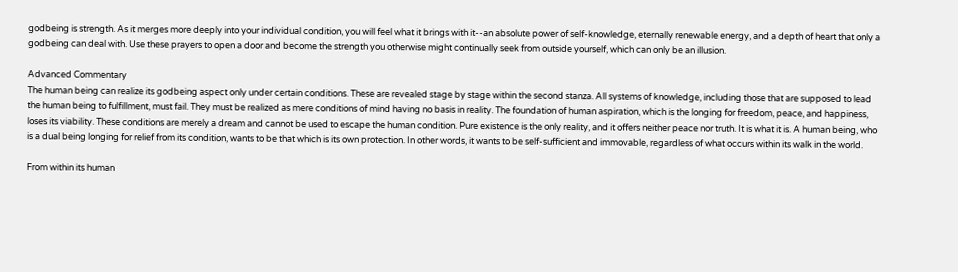godbeing is strength. As it merges more deeply into your individual condition, you will feel what it brings with it--an absolute power of self-knowledge, eternally renewable energy, and a depth of heart that only a godbeing can deal with. Use these prayers to open a door and become the strength you otherwise might continually seek from outside yourself, which can only be an illusion.

Advanced Commentary
The human being can realize its godbeing aspect only under certain conditions. These are revealed stage by stage within the second stanza. All systems of knowledge, including those that are supposed to lead the human being to fulfillment, must fail. They must be realized as mere conditions of mind having no basis in reality. The foundation of human aspiration, which is the longing for freedom, peace, and happiness, loses its viability. These conditions are merely a dream and cannot be used to escape the human condition. Pure existence is the only reality, and it offers neither peace nor truth. It is what it is. A human being, who is a dual being longing for relief from its condition, wants to be that which is its own protection. In other words, it wants to be self-sufficient and immovable, regardless of what occurs within its walk in the world.

From within its human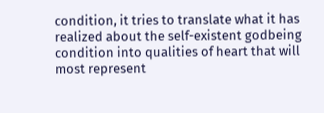condition, it tries to translate what it has realized about the self-existent godbeing condition into qualities of heart that will most represent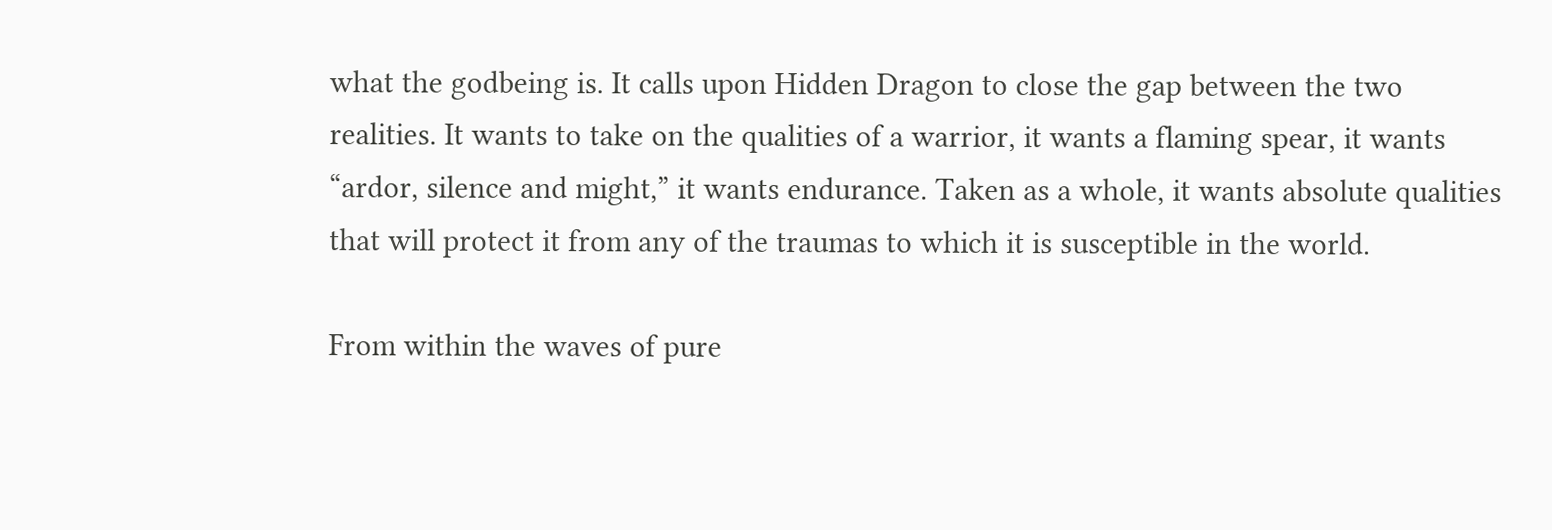what the godbeing is. It calls upon Hidden Dragon to close the gap between the two realities. It wants to take on the qualities of a warrior, it wants a flaming spear, it wants “ardor, silence and might,” it wants endurance. Taken as a whole, it wants absolute qualities that will protect it from any of the traumas to which it is susceptible in the world.

From within the waves of pure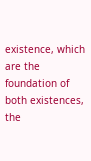existence, which are the foundation of both existences, the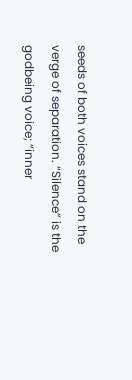seeds of both voices stand on the verge of separation. “Silence” is the godbeing voice; “inner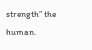strength” the human.